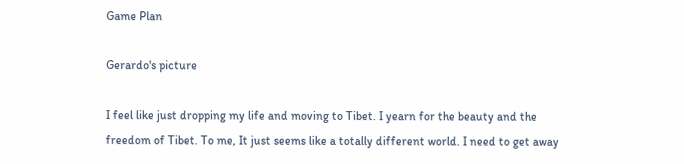Game Plan

Gerardo's picture

I feel like just dropping my life and moving to Tibet. I yearn for the beauty and the freedom of Tibet. To me, It just seems like a totally different world. I need to get away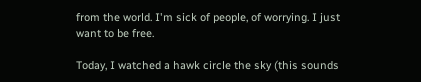from the world. I'm sick of people, of worrying. I just want to be free.

Today, I watched a hawk circle the sky (this sounds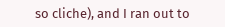so cliche), and I ran out to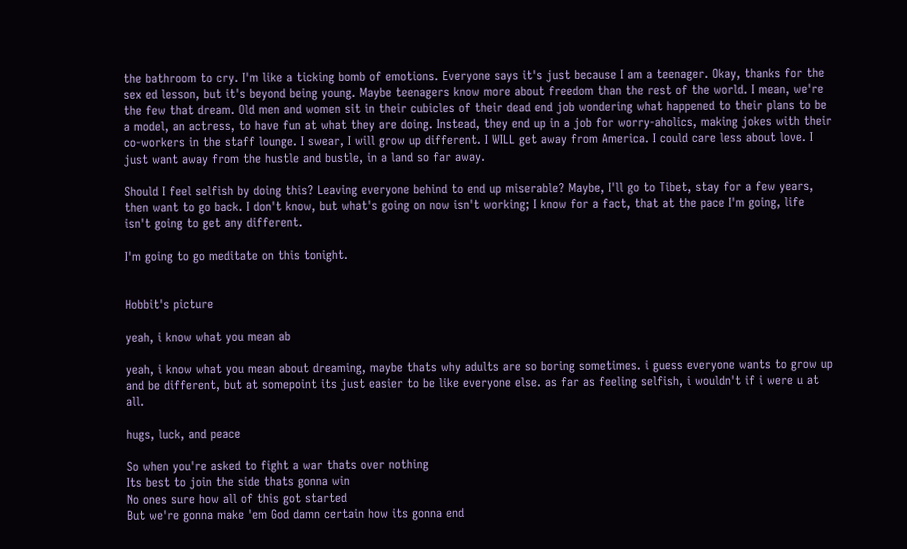the bathroom to cry. I'm like a ticking bomb of emotions. Everyone says it's just because I am a teenager. Okay, thanks for the sex ed lesson, but it's beyond being young. Maybe teenagers know more about freedom than the rest of the world. I mean, we're the few that dream. Old men and women sit in their cubicles of their dead end job wondering what happened to their plans to be a model, an actress, to have fun at what they are doing. Instead, they end up in a job for worry-aholics, making jokes with their co-workers in the staff lounge. I swear, I will grow up different. I WILL get away from America. I could care less about love. I just want away from the hustle and bustle, in a land so far away.

Should I feel selfish by doing this? Leaving everyone behind to end up miserable? Maybe, I'll go to Tibet, stay for a few years, then want to go back. I don't know, but what's going on now isn't working; I know for a fact, that at the pace I'm going, life isn't going to get any different.

I'm going to go meditate on this tonight.


Hobbit's picture

yeah, i know what you mean ab

yeah, i know what you mean about dreaming, maybe thats why adults are so boring sometimes. i guess everyone wants to grow up and be different, but at somepoint its just easier to be like everyone else. as far as feeling selfish, i wouldn't if i were u at all.

hugs, luck, and peace

So when you're asked to fight a war thats over nothing
Its best to join the side thats gonna win
No ones sure how all of this got started
But we're gonna make 'em God damn certain how its gonna end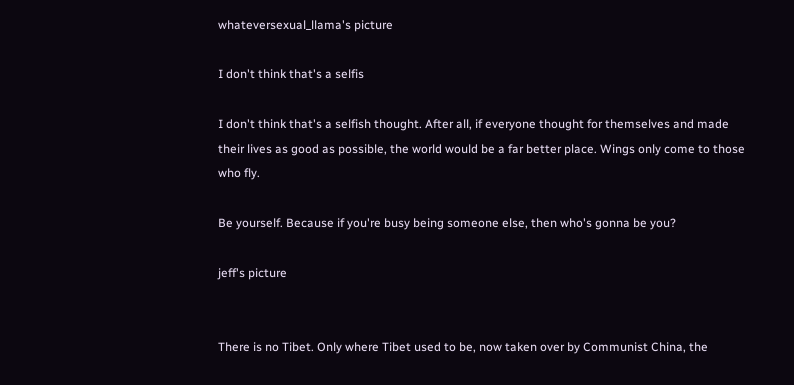whateversexual_llama's picture

I don't think that's a selfis

I don't think that's a selfish thought. After all, if everyone thought for themselves and made their lives as good as possible, the world would be a far better place. Wings only come to those who fly.

Be yourself. Because if you're busy being someone else, then who's gonna be you?

jeff's picture


There is no Tibet. Only where Tibet used to be, now taken over by Communist China, the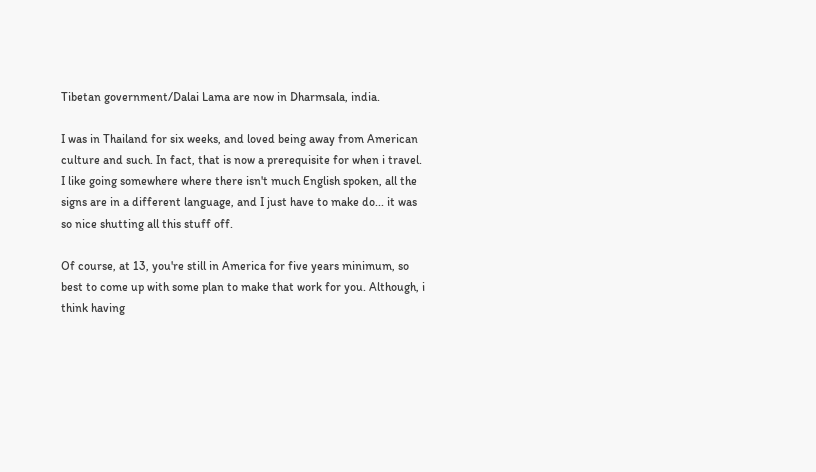Tibetan government/Dalai Lama are now in Dharmsala, india.

I was in Thailand for six weeks, and loved being away from American culture and such. In fact, that is now a prerequisite for when i travel. I like going somewhere where there isn't much English spoken, all the signs are in a different language, and I just have to make do... it was so nice shutting all this stuff off.

Of course, at 13, you're still in America for five years minimum, so best to come up with some plan to make that work for you. Although, i think having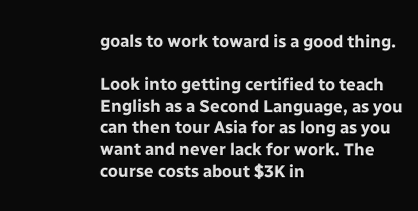goals to work toward is a good thing.

Look into getting certified to teach English as a Second Language, as you can then tour Asia for as long as you want and never lack for work. The course costs about $3K in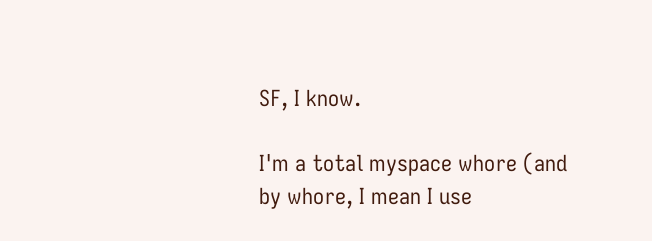SF, I know.

I'm a total myspace whore (and by whore, I mean I use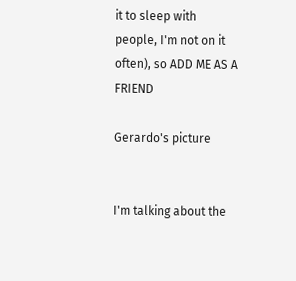it to sleep with people, I'm not on it often), so ADD ME AS A FRIEND

Gerardo's picture


I'm talking about the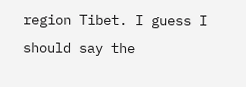region Tibet. I guess I should say the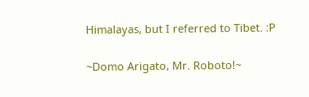Himalayas, but I referred to Tibet. :P

~Domo Arigato, Mr. Roboto!~